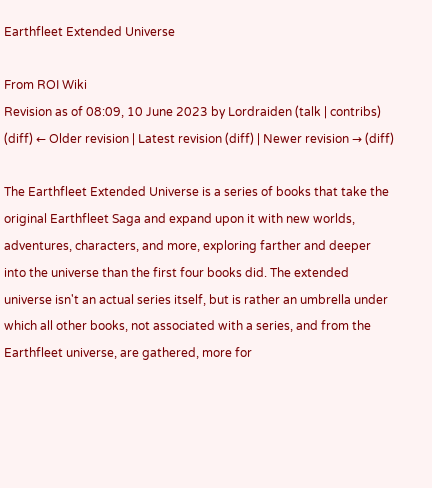Earthfleet Extended Universe

From ROI Wiki
Revision as of 08:09, 10 June 2023 by Lordraiden (talk | contribs)
(diff) ← Older revision | Latest revision (diff) | Newer revision → (diff)

The Earthfleet Extended Universe is a series of books that take the original Earthfleet Saga and expand upon it with new worlds, adventures, characters, and more, exploring farther and deeper into the universe than the first four books did. The extended universe isn't an actual series itself, but is rather an umbrella under which all other books, not associated with a series, and from the Earthfleet universe, are gathered, more for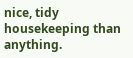nice, tidy housekeeping than anything.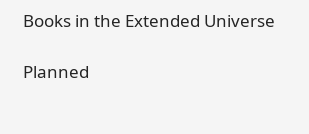Books in the Extended Universe

Planned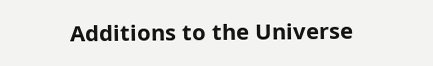Additions to the Universe